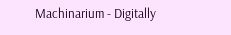Machinarium - Digitally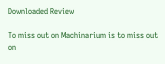Downloaded Review

To miss out on Machinarium is to miss out on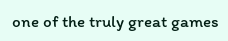one of the truly great games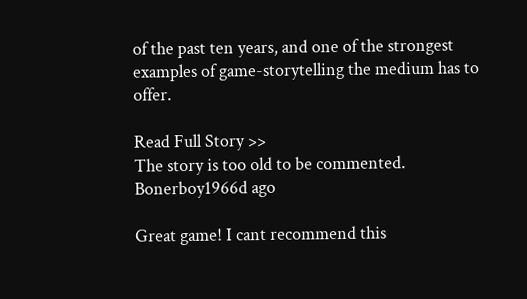of the past ten years, and one of the strongest examples of game-storytelling the medium has to offer.

Read Full Story >>
The story is too old to be commented.
Bonerboy1966d ago

Great game! I cant recommend this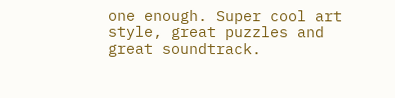one enough. Super cool art style, great puzzles and great soundtrack.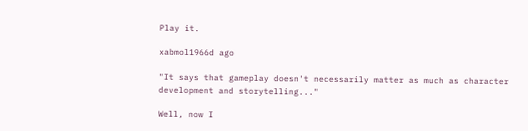Play it.

xabmol1966d ago

"It says that gameplay doesn't necessarily matter as much as character development and storytelling..."

Well, now I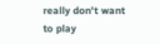really don't want to play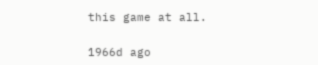this game at all.

1966d ago